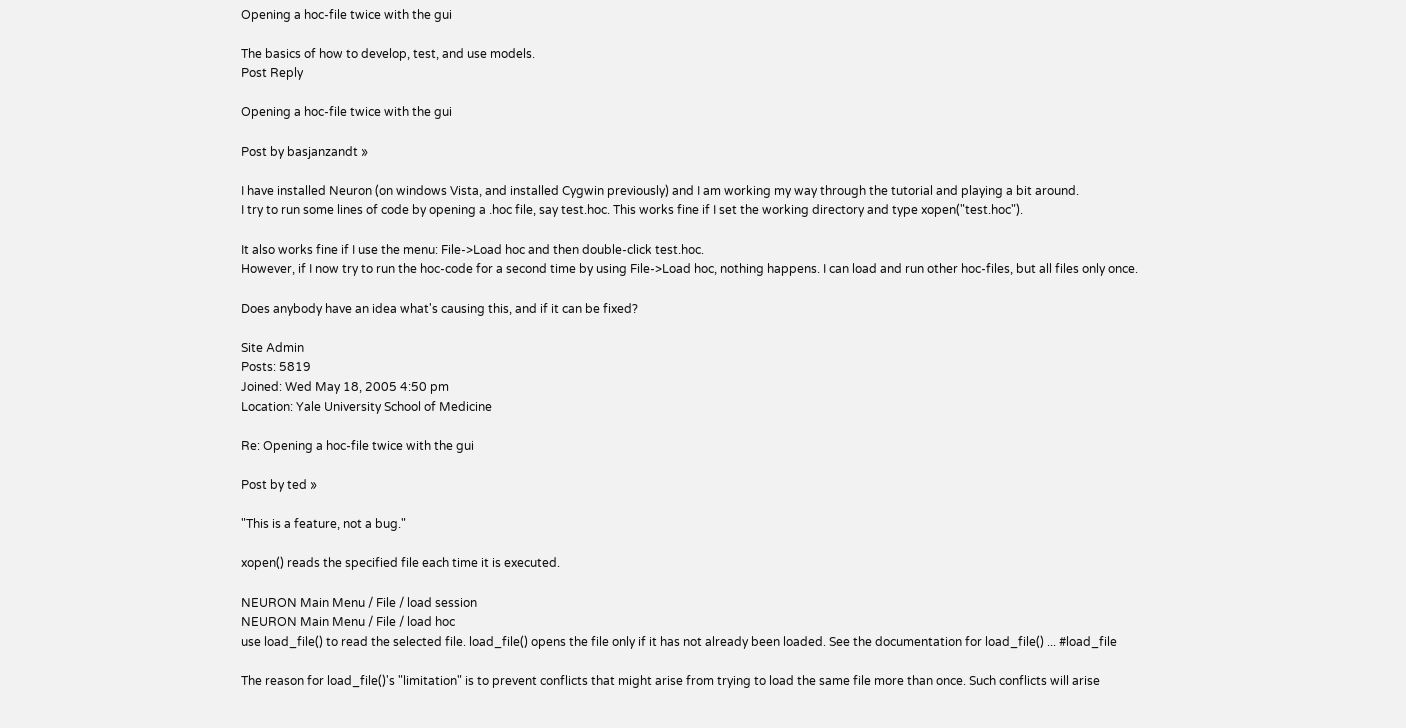Opening a hoc-file twice with the gui

The basics of how to develop, test, and use models.
Post Reply

Opening a hoc-file twice with the gui

Post by basjanzandt »

I have installed Neuron (on windows Vista, and installed Cygwin previously) and I am working my way through the tutorial and playing a bit around.
I try to run some lines of code by opening a .hoc file, say test.hoc. This works fine if I set the working directory and type xopen("test.hoc").

It also works fine if I use the menu: File->Load hoc and then double-click test.hoc.
However, if I now try to run the hoc-code for a second time by using File->Load hoc, nothing happens. I can load and run other hoc-files, but all files only once.

Does anybody have an idea what's causing this, and if it can be fixed?

Site Admin
Posts: 5819
Joined: Wed May 18, 2005 4:50 pm
Location: Yale University School of Medicine

Re: Opening a hoc-file twice with the gui

Post by ted »

"This is a feature, not a bug."

xopen() reads the specified file each time it is executed.

NEURON Main Menu / File / load session
NEURON Main Menu / File / load hoc
use load_file() to read the selected file. load_file() opens the file only if it has not already been loaded. See the documentation for load_file() ... #load_file

The reason for load_file()'s "limitation" is to prevent conflicts that might arise from trying to load the same file more than once. Such conflicts will arise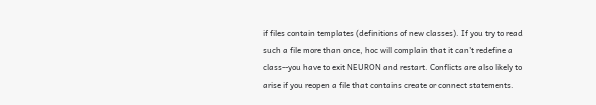if files contain templates (definitions of new classes). If you try to read such a file more than once, hoc will complain that it can't redefine a class--you have to exit NEURON and restart. Conflicts are also likely to arise if you reopen a file that contains create or connect statements.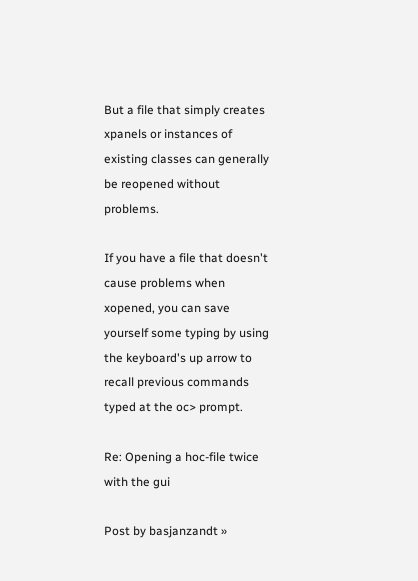But a file that simply creates xpanels or instances of existing classes can generally be reopened without problems.

If you have a file that doesn't cause problems when xopened, you can save yourself some typing by using the keyboard's up arrow to recall previous commands typed at the oc> prompt.

Re: Opening a hoc-file twice with the gui

Post by basjanzandt »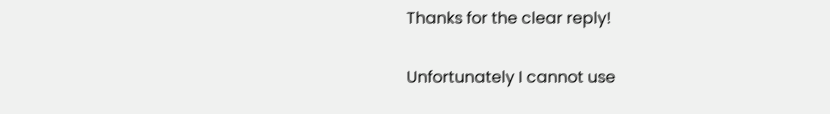Thanks for the clear reply!

Unfortunately I cannot use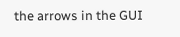the arrows in the GUI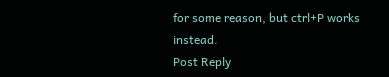for some reason, but ctrl+P works instead.
Post Reply